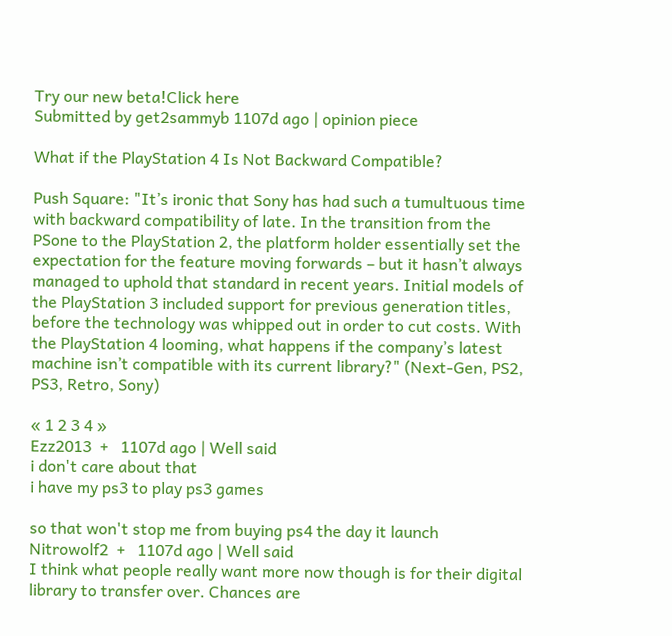Try our new beta!Click here
Submitted by get2sammyb 1107d ago | opinion piece

What if the PlayStation 4 Is Not Backward Compatible?

Push Square: "It’s ironic that Sony has had such a tumultuous time with backward compatibility of late. In the transition from the PSone to the PlayStation 2, the platform holder essentially set the expectation for the feature moving forwards – but it hasn’t always managed to uphold that standard in recent years. Initial models of the PlayStation 3 included support for previous generation titles, before the technology was whipped out in order to cut costs. With the PlayStation 4 looming, what happens if the company’s latest machine isn’t compatible with its current library?" (Next-Gen, PS2, PS3, Retro, Sony)

« 1 2 3 4 »
Ezz2013  +   1107d ago | Well said
i don't care about that
i have my ps3 to play ps3 games

so that won't stop me from buying ps4 the day it launch
Nitrowolf2  +   1107d ago | Well said
I think what people really want more now though is for their digital library to transfer over. Chances are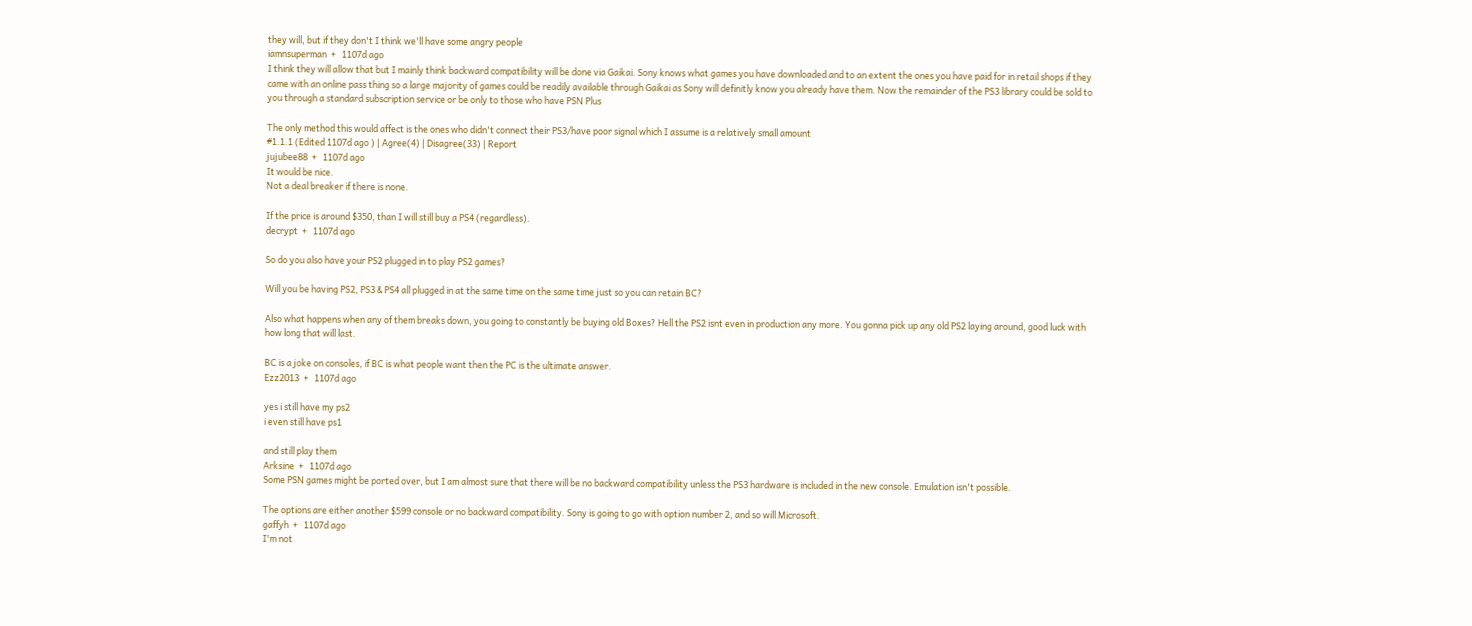they will, but if they don't I think we'll have some angry people
iamnsuperman  +   1107d ago
I think they will allow that but I mainly think backward compatibility will be done via Gaikai. Sony knows what games you have downloaded and to an extent the ones you have paid for in retail shops if they came with an online pass thing so a large majority of games could be readily available through Gaikai as Sony will definitly know you already have them. Now the remainder of the PS3 library could be sold to you through a standard subscription service or be only to those who have PSN Plus

The only method this would affect is the ones who didn't connect their PS3/have poor signal which I assume is a relatively small amount
#1.1.1 (Edited 1107d ago ) | Agree(4) | Disagree(33) | Report
jujubee88  +   1107d ago
It would be nice.
Not a deal breaker if there is none.

If the price is around $350, than I will still buy a PS4 (regardless).
decrypt  +   1107d ago

So do you also have your PS2 plugged in to play PS2 games?

Will you be having PS2, PS3 & PS4 all plugged in at the same time on the same time just so you can retain BC?

Also what happens when any of them breaks down, you going to constantly be buying old Boxes? Hell the PS2 isnt even in production any more. You gonna pick up any old PS2 laying around, good luck with how long that will last.

BC is a joke on consoles, if BC is what people want then the PC is the ultimate answer.
Ezz2013  +   1107d ago

yes i still have my ps2
i even still have ps1

and still play them
Arksine  +   1107d ago
Some PSN games might be ported over, but I am almost sure that there will be no backward compatibility unless the PS3 hardware is included in the new console. Emulation isn't possible.

The options are either another $599 console or no backward compatibility. Sony is going to go with option number 2, and so will Microsoft.
gaffyh  +   1107d ago
I'm not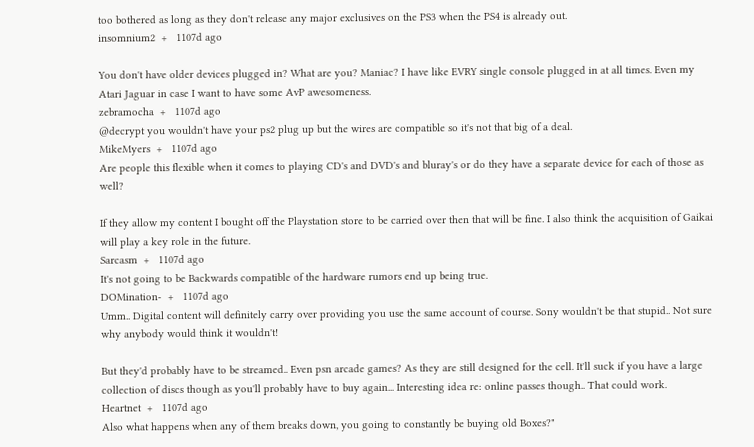too bothered as long as they don't release any major exclusives on the PS3 when the PS4 is already out.
insomnium2  +   1107d ago

You don't have older devices plugged in? What are you? Maniac? I have like EVRY single console plugged in at all times. Even my Atari Jaguar in case I want to have some AvP awesomeness.
zebramocha  +   1107d ago
@decrypt you wouldn't have your ps2 plug up but the wires are compatible so it's not that big of a deal.
MikeMyers  +   1107d ago
Are people this flexible when it comes to playing CD's and DVD's and bluray's or do they have a separate device for each of those as well?

If they allow my content I bought off the Playstation store to be carried over then that will be fine. I also think the acquisition of Gaikai will play a key role in the future.
Sarcasm  +   1107d ago
It's not going to be Backwards compatible of the hardware rumors end up being true.
DOMination-  +   1107d ago
Umm.. Digital content will definitely carry over providing you use the same account of course. Sony wouldn't be that stupid.. Not sure why anybody would think it wouldn't!

But they'd probably have to be streamed.. Even psn arcade games? As they are still designed for the cell. It'll suck if you have a large collection of discs though as you'll probably have to buy again... Interesting idea re: online passes though.. That could work.
Heartnet  +   1107d ago
Also what happens when any of them breaks down, you going to constantly be buying old Boxes?"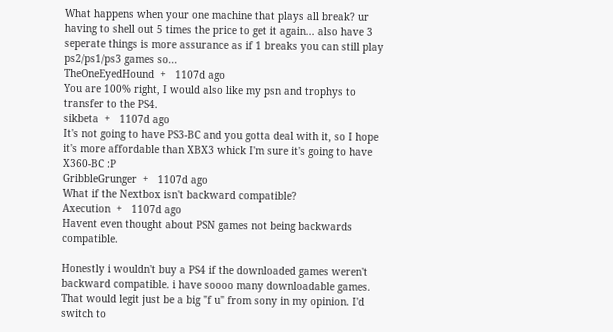What happens when your one machine that plays all break? ur having to shell out 5 times the price to get it again... also have 3 seperate things is more assurance as if 1 breaks you can still play ps2/ps1/ps3 games so...
TheOneEyedHound  +   1107d ago
You are 100% right, I would also like my psn and trophys to transfer to the PS4.
sikbeta  +   1107d ago
It's not going to have PS3-BC and you gotta deal with it, so I hope it's more affordable than XBX3 whick I'm sure it's going to have X360-BC :P
GribbleGrunger  +   1107d ago
What if the Nextbox isn't backward compatible?
Axecution  +   1107d ago
Havent even thought about PSN games not being backwards compatible.

Honestly i wouldn't buy a PS4 if the downloaded games weren't backward compatible. i have soooo many downloadable games. That would legit just be a big "f u" from sony in my opinion. I'd switch to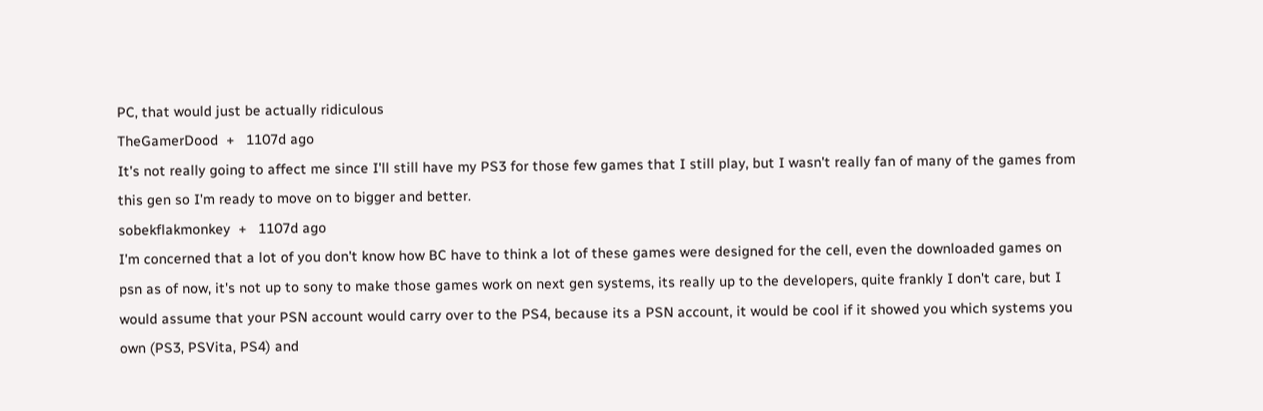PC, that would just be actually ridiculous
TheGamerDood  +   1107d ago
It's not really going to affect me since I'll still have my PS3 for those few games that I still play, but I wasn't really fan of many of the games from this gen so I'm ready to move on to bigger and better.
sobekflakmonkey  +   1107d ago
I'm concerned that a lot of you don't know how BC have to think a lot of these games were designed for the cell, even the downloaded games on psn as of now, it's not up to sony to make those games work on next gen systems, its really up to the developers, quite frankly I don't care, but I would assume that your PSN account would carry over to the PS4, because its a PSN account, it would be cool if it showed you which systems you own (PS3, PSVita, PS4) and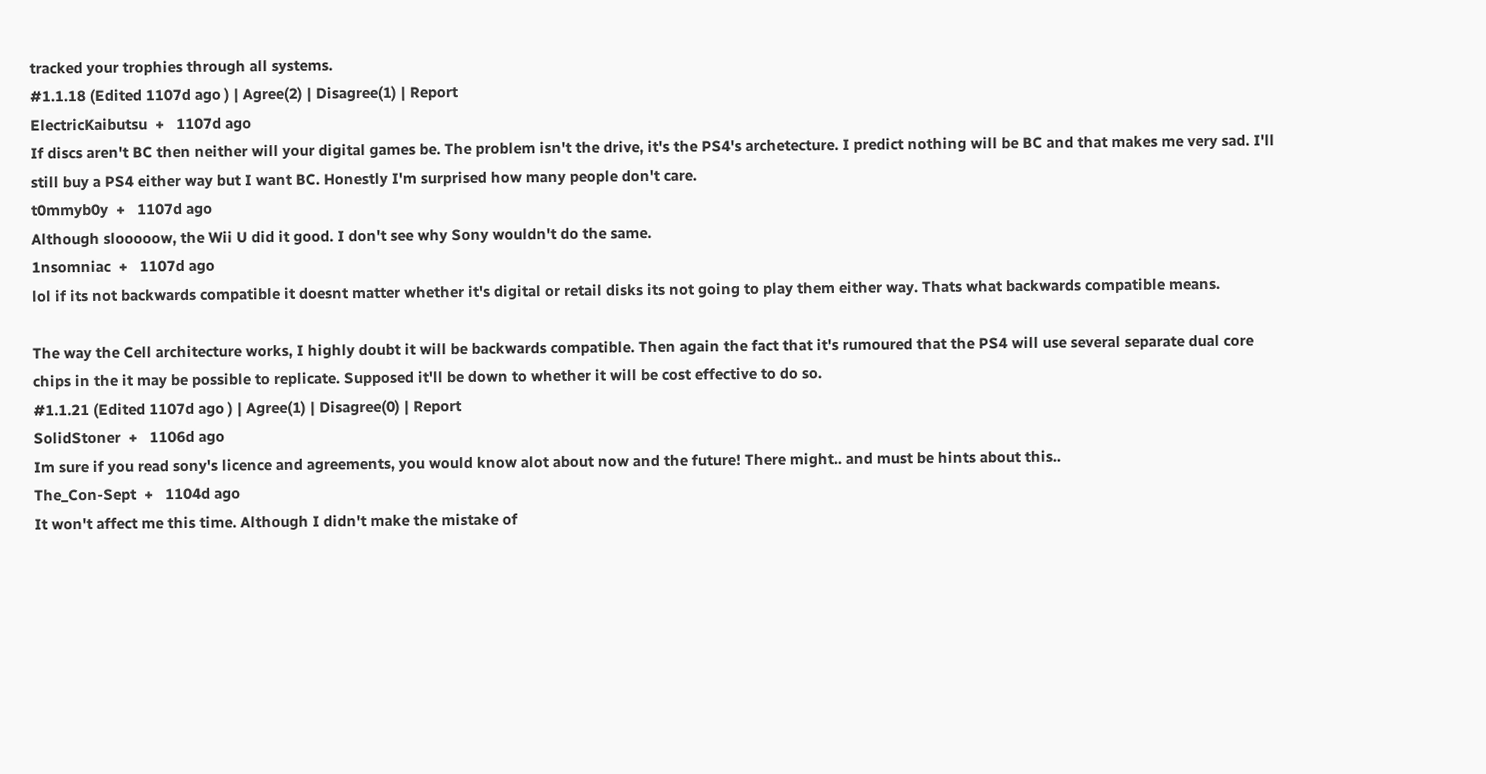tracked your trophies through all systems.
#1.1.18 (Edited 1107d ago ) | Agree(2) | Disagree(1) | Report
ElectricKaibutsu  +   1107d ago
If discs aren't BC then neither will your digital games be. The problem isn't the drive, it's the PS4's archetecture. I predict nothing will be BC and that makes me very sad. I'll still buy a PS4 either way but I want BC. Honestly I'm surprised how many people don't care.
t0mmyb0y  +   1107d ago
Although slooooow, the Wii U did it good. I don't see why Sony wouldn't do the same.
1nsomniac  +   1107d ago
lol if its not backwards compatible it doesnt matter whether it's digital or retail disks its not going to play them either way. Thats what backwards compatible means.

The way the Cell architecture works, I highly doubt it will be backwards compatible. Then again the fact that it's rumoured that the PS4 will use several separate dual core chips in the it may be possible to replicate. Supposed it'll be down to whether it will be cost effective to do so.
#1.1.21 (Edited 1107d ago ) | Agree(1) | Disagree(0) | Report
SolidStoner  +   1106d ago
Im sure if you read sony's licence and agreements, you would know alot about now and the future! There might.. and must be hints about this..
The_Con-Sept  +   1104d ago
It won't affect me this time. Although I didn't make the mistake of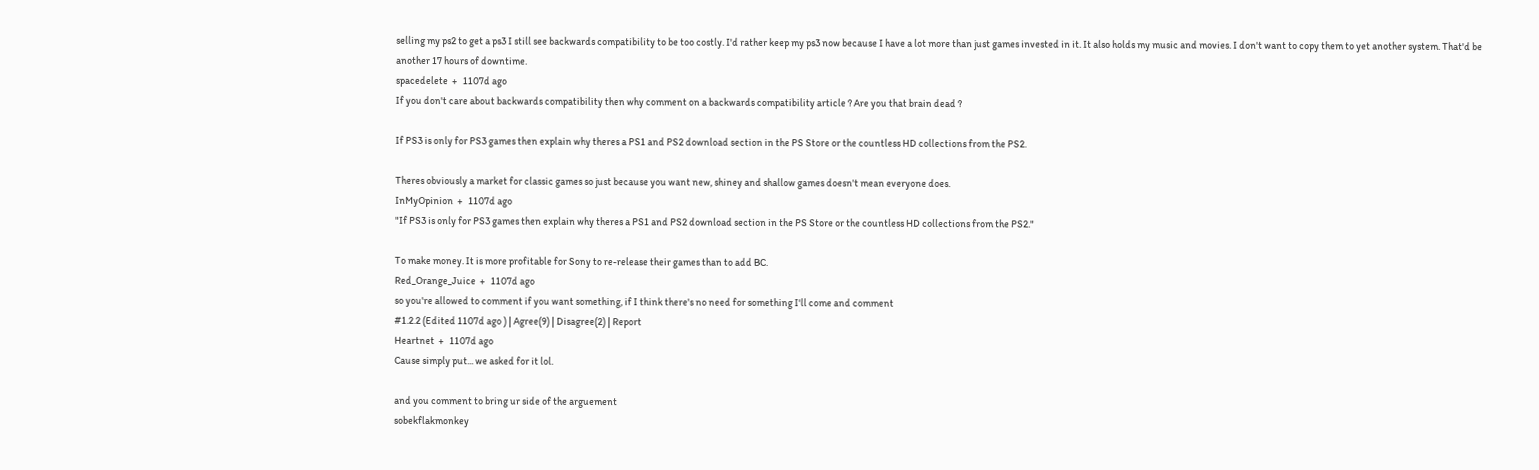selling my ps2 to get a ps3 I still see backwards compatibility to be too costly. I'd rather keep my ps3 now because I have a lot more than just games invested in it. It also holds my music and movies. I don't want to copy them to yet another system. That'd be another 17 hours of downtime.
spacedelete  +   1107d ago
If you don't care about backwards compatibility then why comment on a backwards compatibility article ? Are you that brain dead ?

If PS3 is only for PS3 games then explain why theres a PS1 and PS2 download section in the PS Store or the countless HD collections from the PS2.

Theres obviously a market for classic games so just because you want new, shiney and shallow games doesn't mean everyone does.
InMyOpinion  +   1107d ago
"If PS3 is only for PS3 games then explain why theres a PS1 and PS2 download section in the PS Store or the countless HD collections from the PS2."

To make money. It is more profitable for Sony to re-release their games than to add BC.
Red_Orange_Juice  +   1107d ago
so you're allowed to comment if you want something, if I think there's no need for something I'll come and comment
#1.2.2 (Edited 1107d ago ) | Agree(9) | Disagree(2) | Report
Heartnet  +   1107d ago
Cause simply put... we asked for it lol.

and you comment to bring ur side of the arguement
sobekflakmonkey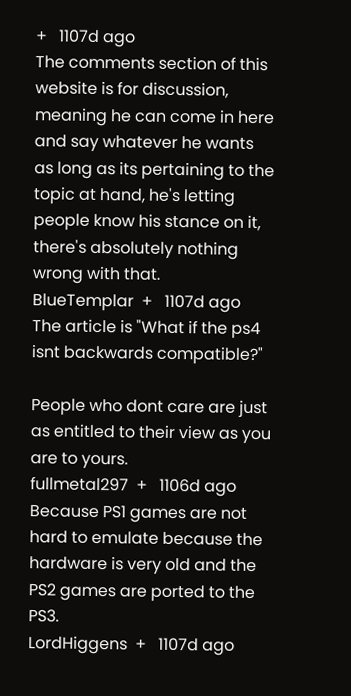+   1107d ago
The comments section of this website is for discussion, meaning he can come in here and say whatever he wants as long as its pertaining to the topic at hand, he's letting people know his stance on it, there's absolutely nothing wrong with that.
BlueTemplar  +   1107d ago
The article is "What if the ps4 isnt backwards compatible?"

People who dont care are just as entitled to their view as you are to yours.
fullmetal297  +   1106d ago
Because PS1 games are not hard to emulate because the hardware is very old and the PS2 games are ported to the PS3.
LordHiggens  +   1107d ago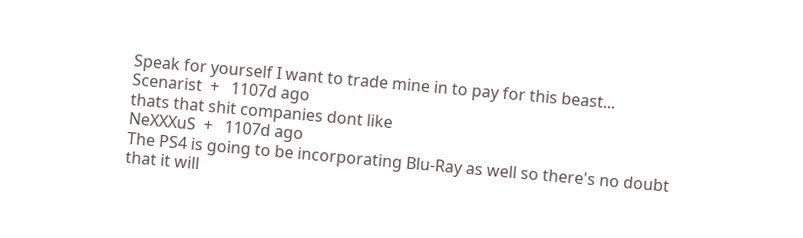Speak for yourself I want to trade mine in to pay for this beast...
Scenarist  +   1107d ago
thats that shit companies dont like
NeXXXuS  +   1107d ago
The PS4 is going to be incorporating Blu-Ray as well so there's no doubt that it will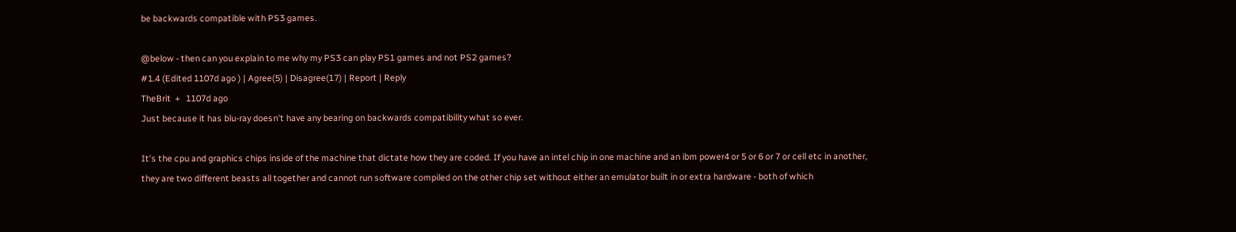be backwards compatible with PS3 games.

@below - then can you explain to me why my PS3 can play PS1 games and not PS2 games?
#1.4 (Edited 1107d ago ) | Agree(5) | Disagree(17) | Report | Reply
TheBrit  +   1107d ago
Just because it has blu-ray doesn't have any bearing on backwards compatibility what so ever.

It's the cpu and graphics chips inside of the machine that dictate how they are coded. If you have an intel chip in one machine and an ibm power4 or 5 or 6 or 7 or cell etc in another, they are two different beasts all together and cannot run software compiled on the other chip set without either an emulator built in or extra hardware - both of which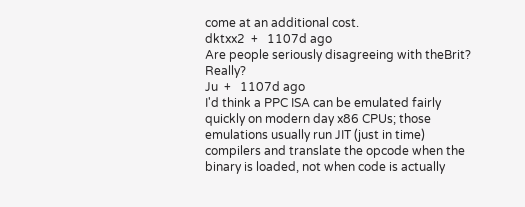come at an additional cost.
dktxx2  +   1107d ago
Are people seriously disagreeing with theBrit? Really?
Ju  +   1107d ago
I'd think a PPC ISA can be emulated fairly quickly on modern day x86 CPUs; those emulations usually run JIT (just in time) compilers and translate the opcode when the binary is loaded, not when code is actually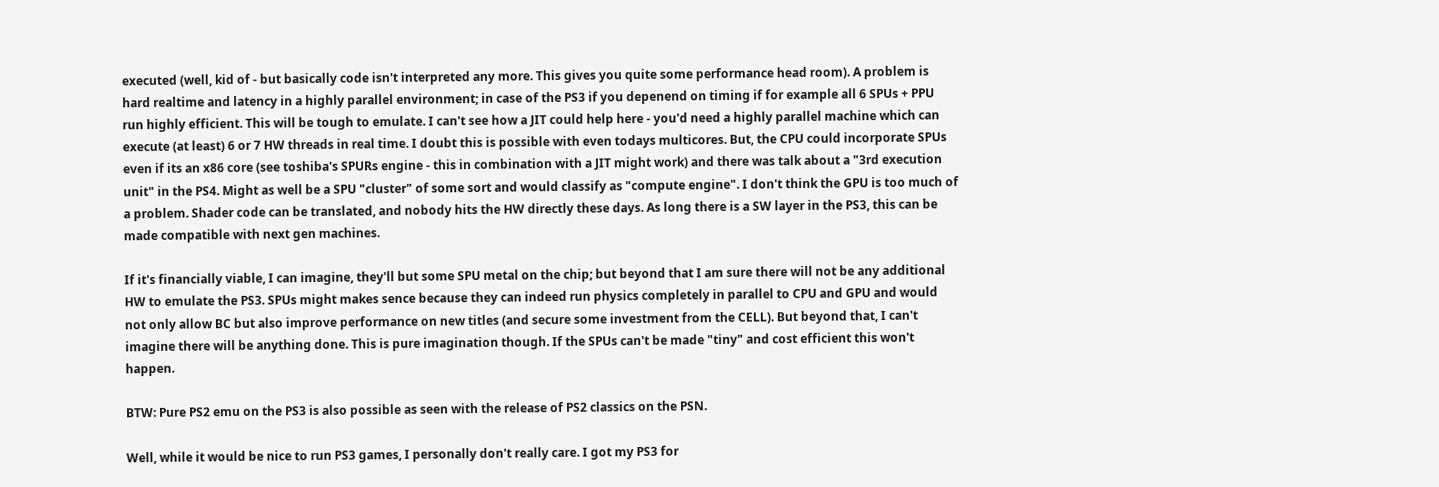executed (well, kid of - but basically code isn't interpreted any more. This gives you quite some performance head room). A problem is hard realtime and latency in a highly parallel environment; in case of the PS3 if you depenend on timing if for example all 6 SPUs + PPU run highly efficient. This will be tough to emulate. I can't see how a JIT could help here - you'd need a highly parallel machine which can execute (at least) 6 or 7 HW threads in real time. I doubt this is possible with even todays multicores. But, the CPU could incorporate SPUs even if its an x86 core (see toshiba's SPURs engine - this in combination with a JIT might work) and there was talk about a "3rd execution unit" in the PS4. Might as well be a SPU "cluster" of some sort and would classify as "compute engine". I don't think the GPU is too much of a problem. Shader code can be translated, and nobody hits the HW directly these days. As long there is a SW layer in the PS3, this can be made compatible with next gen machines.

If it's financially viable, I can imagine, they'll but some SPU metal on the chip; but beyond that I am sure there will not be any additional HW to emulate the PS3. SPUs might makes sence because they can indeed run physics completely in parallel to CPU and GPU and would not only allow BC but also improve performance on new titles (and secure some investment from the CELL). But beyond that, I can't imagine there will be anything done. This is pure imagination though. If the SPUs can't be made "tiny" and cost efficient this won't happen.

BTW: Pure PS2 emu on the PS3 is also possible as seen with the release of PS2 classics on the PSN.

Well, while it would be nice to run PS3 games, I personally don't really care. I got my PS3 for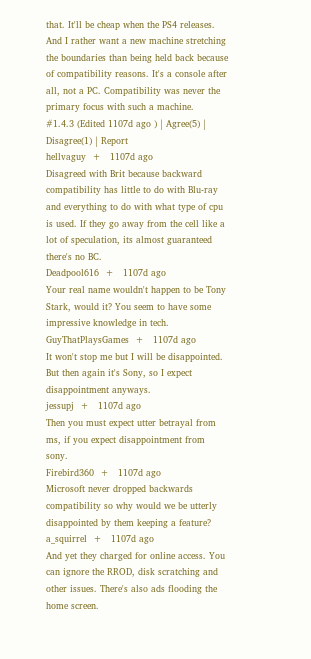that. It'll be cheap when the PS4 releases. And I rather want a new machine stretching the boundaries than being held back because of compatibility reasons. It's a console after all, not a PC. Compatibility was never the primary focus with such a machine.
#1.4.3 (Edited 1107d ago ) | Agree(5) | Disagree(1) | Report
hellvaguy  +   1107d ago
Disagreed with Brit because backward compatibility has little to do with Blu-ray and everything to do with what type of cpu is used. If they go away from the cell like a lot of speculation, its almost guaranteed there's no BC.
Deadpool616  +   1107d ago
Your real name wouldn't happen to be Tony Stark, would it? You seem to have some impressive knowledge in tech.
GuyThatPlaysGames  +   1107d ago
It won't stop me but I will be disappointed. But then again it's Sony, so I expect disappointment anyways.
jessupj  +   1107d ago
Then you must expect utter betrayal from ms, if you expect disappointment from sony.
Firebird360  +   1107d ago
Microsoft never dropped backwards compatibility so why would we be utterly disappointed by them keeping a feature?
a_squirrel  +   1107d ago
And yet they charged for online access. You can ignore the RROD, disk scratching and other issues. There's also ads flooding the home screen.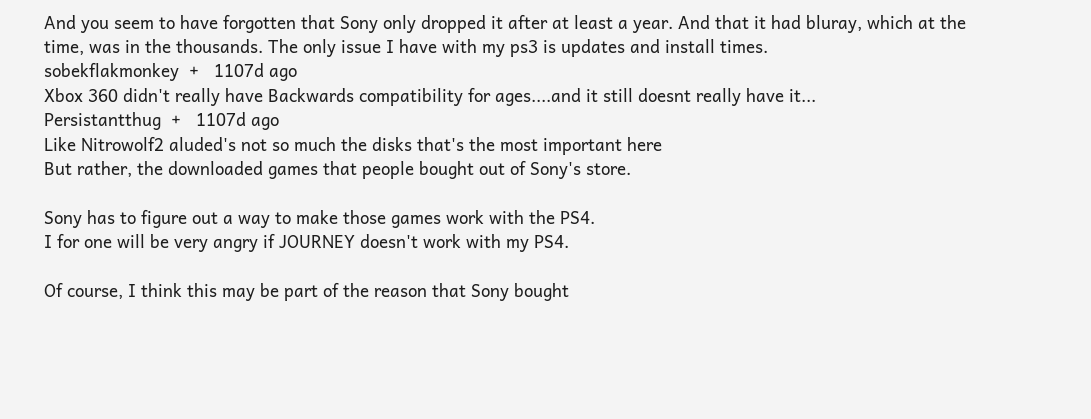And you seem to have forgotten that Sony only dropped it after at least a year. And that it had bluray, which at the time, was in the thousands. The only issue I have with my ps3 is updates and install times.
sobekflakmonkey  +   1107d ago
Xbox 360 didn't really have Backwards compatibility for ages....and it still doesnt really have it...
Persistantthug  +   1107d ago
Like Nitrowolf2 aluded's not so much the disks that's the most important here
But rather, the downloaded games that people bought out of Sony's store.

Sony has to figure out a way to make those games work with the PS4.
I for one will be very angry if JOURNEY doesn't work with my PS4.

Of course, I think this may be part of the reason that Sony bought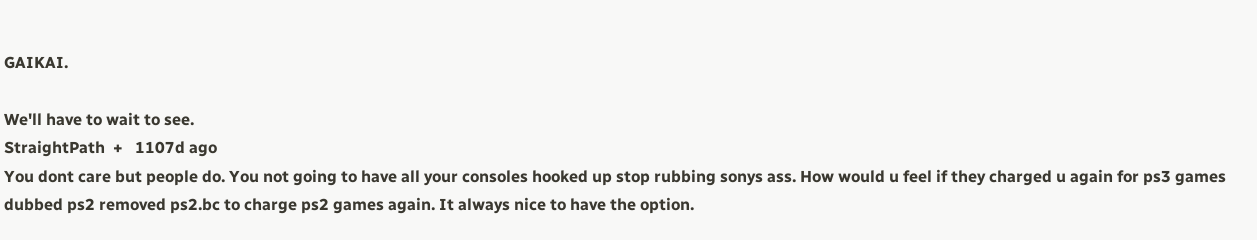GAIKAI.

We'll have to wait to see.
StraightPath  +   1107d ago
You dont care but people do. You not going to have all your consoles hooked up stop rubbing sonys ass. How would u feel if they charged u again for ps3 games dubbed ps2 removed ps2.bc to charge ps2 games again. It always nice to have the option.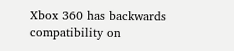Xbox 360 has backwards compatibility on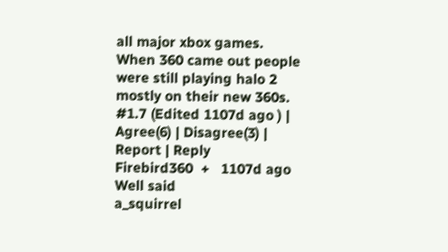all major xbox games. When 360 came out people were still playing halo 2 mostly on their new 360s.
#1.7 (Edited 1107d ago ) | Agree(6) | Disagree(3) | Report | Reply
Firebird360  +   1107d ago
Well said
a_squirrel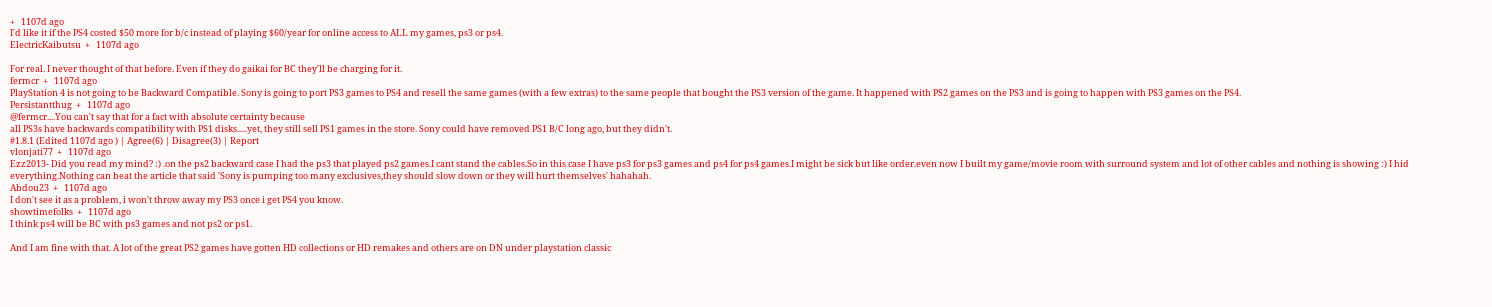+   1107d ago
I'd like it if the PS4 costed $50 more for b/c instead of playing $60/year for online access to ALL my games, ps3 or ps4.
ElectricKaibutsu  +   1107d ago

For real. I never thought of that before. Even if they do gaikai for BC they'll be charging for it.
fermcr  +   1107d ago
PlayStation 4 is not going to be Backward Compatible. Sony is going to port PS3 games to PS4 and resell the same games (with a few extras) to the same people that bought the PS3 version of the game. It happened with PS2 games on the PS3 and is going to happen with PS3 games on the PS4.
Persistantthug  +   1107d ago
@fermcr....You can't say that for a fact with absolute certainty because
all PS3s have backwards compatibility with PS1 disks.....yet, they still sell PS1 games in the store. Sony could have removed PS1 B/C long ago, but they didn't.
#1.8.1 (Edited 1107d ago ) | Agree(6) | Disagree(3) | Report
vlonjati77  +   1107d ago
Ezz2013- Did you read my mind? :) .on the ps2 backward case I had the ps3 that played ps2 games.I cant stand the cables.So in this case I have ps3 for ps3 games and ps4 for ps4 games.I might be sick but like order.even now I built my game/movie room with surround system and lot of other cables and nothing is showing :) I hid everything.Nothing can beat the article that said 'Sony is pumping too many exclusives,they should slow down or they will hurt themselves' hahahah.
Abdou23  +   1107d ago
I don't see it as a problem, i won't throw away my PS3 once i get PS4 you know.
showtimefolks  +   1107d ago
I think ps4 will be BC with ps3 games and not ps2 or ps1.

And I am fine with that. A lot of the great PS2 games have gotten HD collections or HD remakes and others are on DN under playstation classic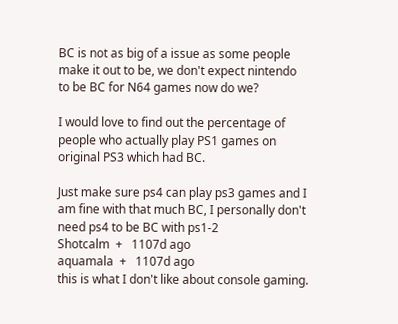BC is not as big of a issue as some people make it out to be, we don't expect nintendo to be BC for N64 games now do we?

I would love to find out the percentage of people who actually play PS1 games on original PS3 which had BC.

Just make sure ps4 can play ps3 games and I am fine with that much BC, I personally don't need ps4 to be BC with ps1-2
Shotcalm  +   1107d ago
aquamala  +   1107d ago
this is what I don't like about console gaming.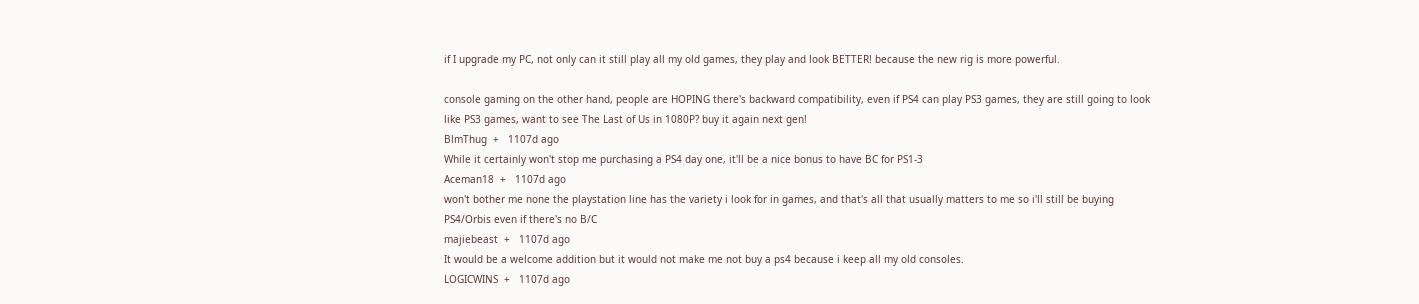if I upgrade my PC, not only can it still play all my old games, they play and look BETTER! because the new rig is more powerful.

console gaming on the other hand, people are HOPING there's backward compatibility, even if PS4 can play PS3 games, they are still going to look like PS3 games, want to see The Last of Us in 1080P? buy it again next gen!
BlmThug  +   1107d ago
While it certainly won't stop me purchasing a PS4 day one, it'll be a nice bonus to have BC for PS1-3
Aceman18  +   1107d ago
won't bother me none the playstation line has the variety i look for in games, and that's all that usually matters to me so i'll still be buying PS4/Orbis even if there's no B/C
majiebeast  +   1107d ago
It would be a welcome addition but it would not make me not buy a ps4 because i keep all my old consoles.
LOGICWINS  +   1107d ago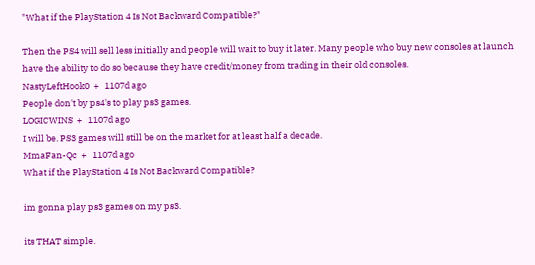"What if the PlayStation 4 Is Not Backward Compatible?"

Then the PS4 will sell less initially and people will wait to buy it later. Many people who buy new consoles at launch have the ability to do so because they have credit/money from trading in their old consoles.
NastyLeftHook0  +   1107d ago
People don't by ps4's to play ps3 games.
LOGICWINS  +   1107d ago
I will be. PS3 games will still be on the market for at least half a decade.
MmaFan-Qc  +   1107d ago
What if the PlayStation 4 Is Not Backward Compatible?

im gonna play ps3 games on my ps3.

its THAT simple.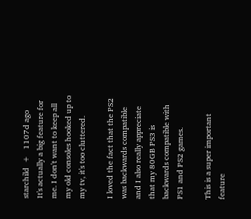starchild  +   1107d ago
It's actually a big feature for me. I don't want to keep all my old consoles hooked up to my tv, it's too cluttered.

I loved the fact that the PS2 was backwards compatible and I also really appreciate that my 80GB PS3 is backwards compatible with PS1 and PS2 games.

This is a super important feature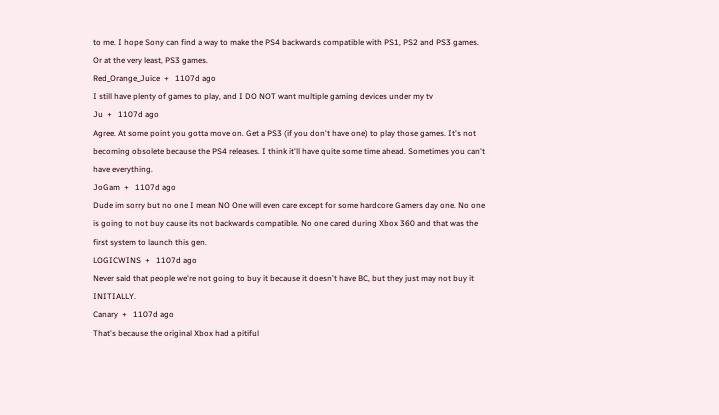to me. I hope Sony can find a way to make the PS4 backwards compatible with PS1, PS2 and PS3 games. Or at the very least, PS3 games.
Red_Orange_Juice  +   1107d ago
I still have plenty of games to play, and I DO NOT want multiple gaming devices under my tv
Ju  +   1107d ago
Agree. At some point you gotta move on. Get a PS3 (if you don't have one) to play those games. It's not becoming obsolete because the PS4 releases. I think it'll have quite some time ahead. Sometimes you can't have everything.
JoGam  +   1107d ago
Dude im sorry but no one I mean NO One will even care except for some hardcore Gamers day one. No one is going to not buy cause its not backwards compatible. No one cared during Xbox 360 and that was the first system to launch this gen.
LOGICWINS  +   1107d ago
Never said that people we're not going to buy it because it doesn't have BC, but they just may not buy it INITIALLY.
Canary  +   1107d ago
That's because the original Xbox had a pitiful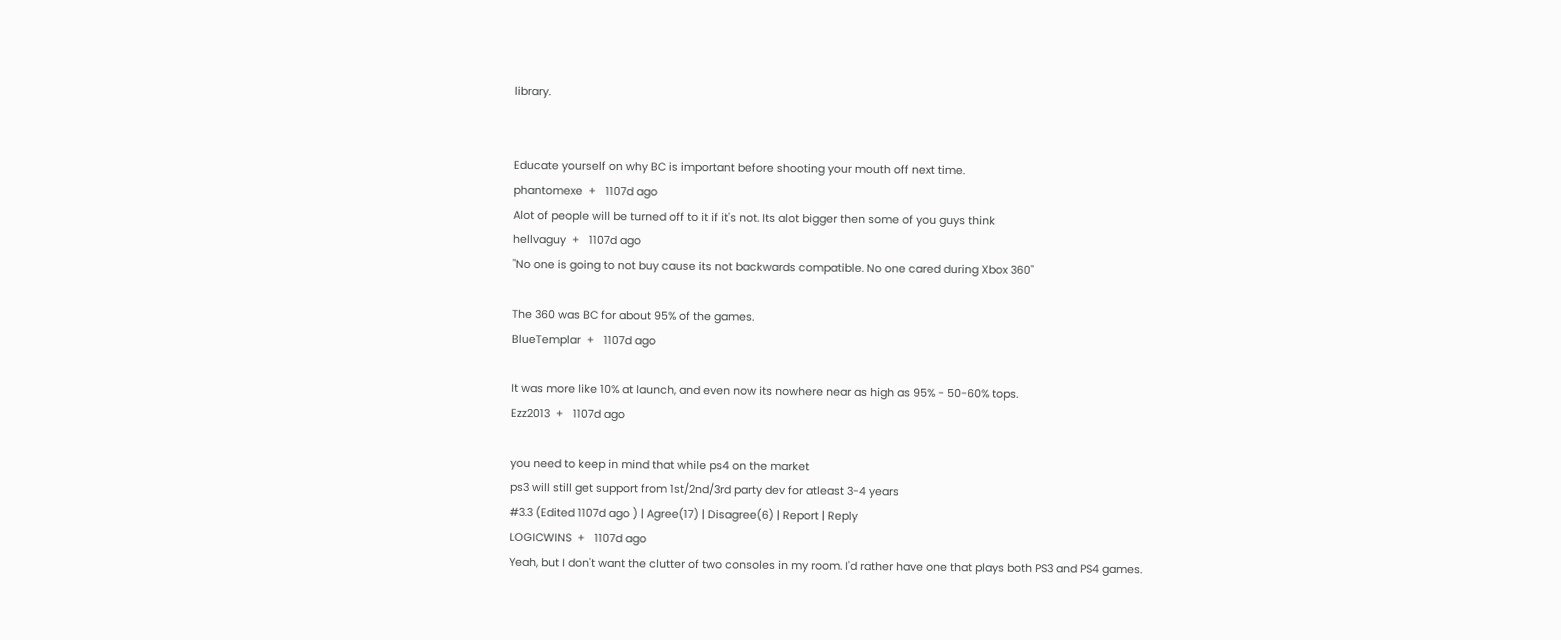library.


Educate yourself on why BC is important before shooting your mouth off next time.
phantomexe  +   1107d ago
Alot of people will be turned off to it if it's not. Its alot bigger then some of you guys think
hellvaguy  +   1107d ago
"No one is going to not buy cause its not backwards compatible. No one cared during Xbox 360"

The 360 was BC for about 95% of the games.
BlueTemplar  +   1107d ago

It was more like 10% at launch, and even now its nowhere near as high as 95% - 50-60% tops.
Ezz2013  +   1107d ago

you need to keep in mind that while ps4 on the market
ps3 will still get support from 1st/2nd/3rd party dev for atleast 3-4 years
#3.3 (Edited 1107d ago ) | Agree(17) | Disagree(6) | Report | Reply
LOGICWINS  +   1107d ago
Yeah, but I don't want the clutter of two consoles in my room. I'd rather have one that plays both PS3 and PS4 games.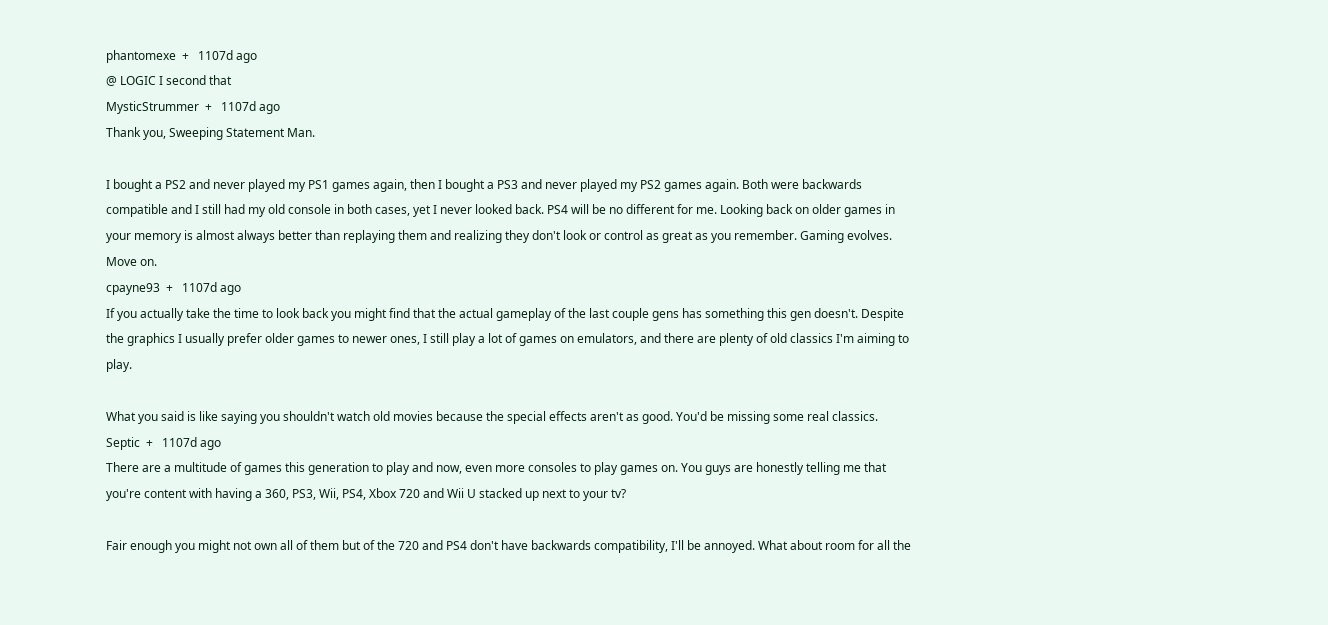phantomexe  +   1107d ago
@ LOGIC I second that
MysticStrummer  +   1107d ago
Thank you, Sweeping Statement Man.

I bought a PS2 and never played my PS1 games again, then I bought a PS3 and never played my PS2 games again. Both were backwards compatible and I still had my old console in both cases, yet I never looked back. PS4 will be no different for me. Looking back on older games in your memory is almost always better than replaying them and realizing they don't look or control as great as you remember. Gaming evolves. Move on.
cpayne93  +   1107d ago
If you actually take the time to look back you might find that the actual gameplay of the last couple gens has something this gen doesn't. Despite the graphics I usually prefer older games to newer ones, I still play a lot of games on emulators, and there are plenty of old classics I'm aiming to play.

What you said is like saying you shouldn't watch old movies because the special effects aren't as good. You'd be missing some real classics.
Septic  +   1107d ago
There are a multitude of games this generation to play and now, even more consoles to play games on. You guys are honestly telling me that you're content with having a 360, PS3, Wii, PS4, Xbox 720 and Wii U stacked up next to your tv?

Fair enough you might not own all of them but of the 720 and PS4 don't have backwards compatibility, I'll be annoyed. What about room for all the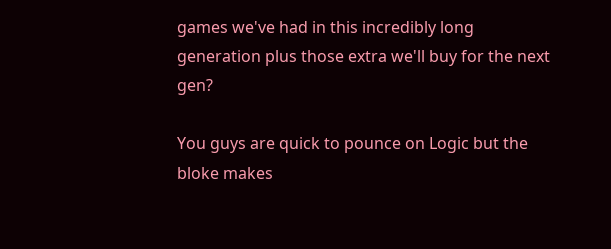games we've had in this incredibly long generation plus those extra we'll buy for the next gen?

You guys are quick to pounce on Logic but the bloke makes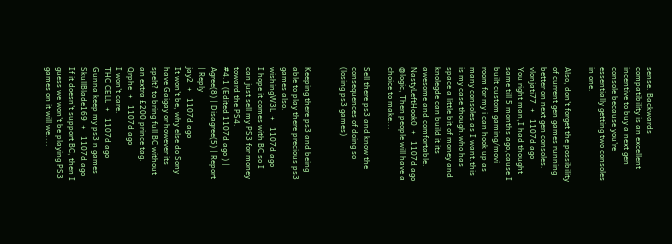sense. Backwards compatibility is an excellent incentive to buy a next gen console because you're essentially getting two consoles in one.

Also, don't forget the possibility of current gen games running better on next gen consoles.
vlonjati77  +   1107d ago
You right man,I had thought same till 5 months ago,cause I built custom gaming/movi room for my i can hook up as many consoles as I want.this is my case though.who has space a little bit of money and knolegde can build it its awesome and comfortable.
NastyLeftHook0  +   1107d ago
@logic, Then people will have a choice to make...

Sell there ps3 and know the consequences of doing so (losing ps3 games)


Keeping there ps3 and being able to play there precious ps3 games also.
wishingW3L  +   1107d ago
I hope it comes with BC so I can just sell my PS3 for money toward the PS4.
#4.1 (Edited 1107d ago ) | Agree(8) | Disagree(5) | Report | Reply
jay2  +   1107d ago
It won't be, why else do Sony have Gaigay or however its spelt? to bring full BC without an extra £200 prince tag.
Qrphe  +   1107d ago
I won't care.
THC CELL  +   1107d ago
Gunna keep my ps3 n games
SkullBlade169  +   1107d ago
If it doesn't support BC, then I guess we won't be playing PS3 games on it will we....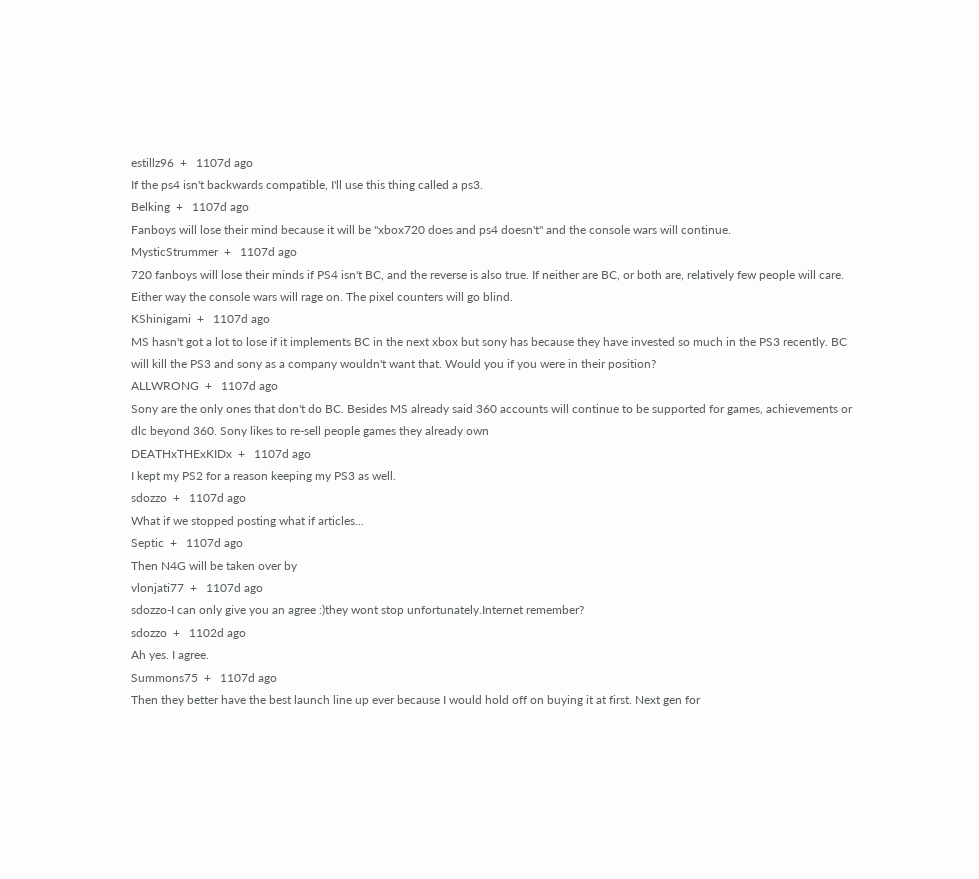estillz96  +   1107d ago
If the ps4 isn't backwards compatible, I'll use this thing called a ps3.
Belking  +   1107d ago
Fanboys will lose their mind because it will be "xbox720 does and ps4 doesn't" and the console wars will continue.
MysticStrummer  +   1107d ago
720 fanboys will lose their minds if PS4 isn't BC, and the reverse is also true. If neither are BC, or both are, relatively few people will care. Either way the console wars will rage on. The pixel counters will go blind.
KShinigami  +   1107d ago
MS hasn't got a lot to lose if it implements BC in the next xbox but sony has because they have invested so much in the PS3 recently. BC will kill the PS3 and sony as a company wouldn't want that. Would you if you were in their position?
ALLWRONG  +   1107d ago
Sony are the only ones that don't do BC. Besides MS already said 360 accounts will continue to be supported for games, achievements or dlc beyond 360. Sony likes to re-sell people games they already own
DEATHxTHExKIDx  +   1107d ago
I kept my PS2 for a reason keeping my PS3 as well.
sdozzo  +   1107d ago
What if we stopped posting what if articles...
Septic  +   1107d ago
Then N4G will be taken over by
vlonjati77  +   1107d ago
sdozzo-I can only give you an agree :)they wont stop unfortunately.Internet remember?
sdozzo  +   1102d ago
Ah yes. I agree.
Summons75  +   1107d ago
Then they better have the best launch line up ever because I would hold off on buying it at first. Next gen for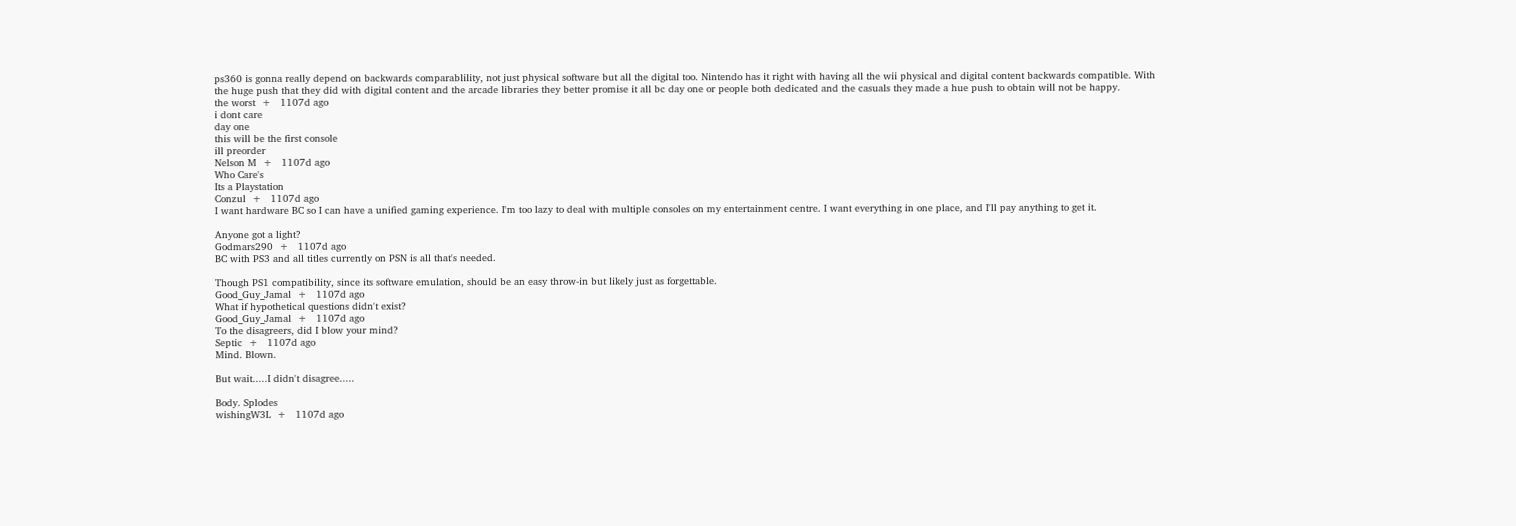ps360 is gonna really depend on backwards comparablility, not just physical software but all the digital too. Nintendo has it right with having all the wii physical and digital content backwards compatible. With the huge push that they did with digital content and the arcade libraries they better promise it all bc day one or people both dedicated and the casuals they made a hue push to obtain will not be happy.
the worst  +   1107d ago
i dont care
day one
this will be the first console
ill preorder
Nelson M  +   1107d ago
Who Care's
Its a Playstation
Conzul  +   1107d ago
I want hardware BC so I can have a unified gaming experience. I'm too lazy to deal with multiple consoles on my entertainment centre. I want everything in one place, and I'll pay anything to get it.

Anyone got a light?
Godmars290  +   1107d ago
BC with PS3 and all titles currently on PSN is all that's needed.

Though PS1 compatibility, since its software emulation, should be an easy throw-in but likely just as forgettable.
Good_Guy_Jamal  +   1107d ago
What if hypothetical questions didn't exist?
Good_Guy_Jamal  +   1107d ago
To the disagreers, did I blow your mind?
Septic  +   1107d ago
Mind. Blown.

But wait.....I didn't disagree.....

Body. Splodes
wishingW3L  +   1107d ago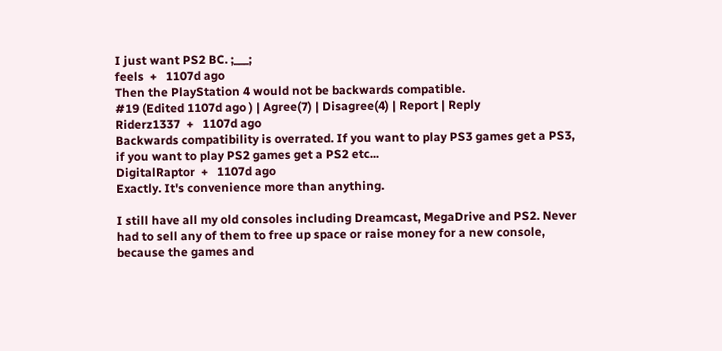I just want PS2 BC. ;___;
feels  +   1107d ago
Then the PlayStation 4 would not be backwards compatible.
#19 (Edited 1107d ago ) | Agree(7) | Disagree(4) | Report | Reply
Riderz1337  +   1107d ago
Backwards compatibility is overrated. If you want to play PS3 games get a PS3, if you want to play PS2 games get a PS2 etc...
DigitalRaptor  +   1107d ago
Exactly. It's convenience more than anything.

I still have all my old consoles including Dreamcast, MegaDrive and PS2. Never had to sell any of them to free up space or raise money for a new console, because the games and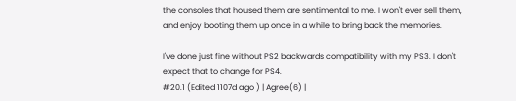the consoles that housed them are sentimental to me. I won't ever sell them, and enjoy booting them up once in a while to bring back the memories.

I've done just fine without PS2 backwards compatibility with my PS3. I don't expect that to change for PS4.
#20.1 (Edited 1107d ago ) | Agree(6) |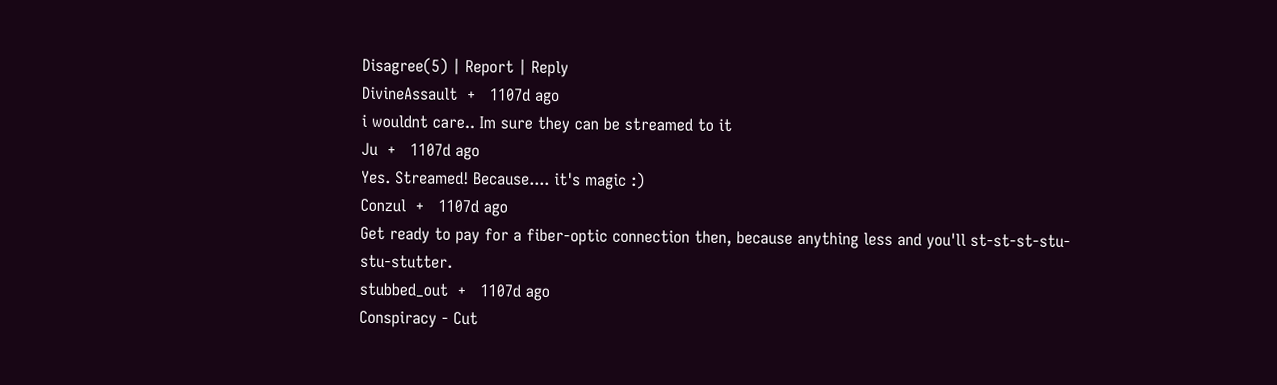Disagree(5) | Report | Reply
DivineAssault  +   1107d ago
i wouldnt care.. Im sure they can be streamed to it
Ju  +   1107d ago
Yes. Streamed! Because.... it's magic :)
Conzul  +   1107d ago
Get ready to pay for a fiber-optic connection then, because anything less and you'll st-st-st-stu-stu-stutter.
stubbed_out  +   1107d ago
Conspiracy - Cut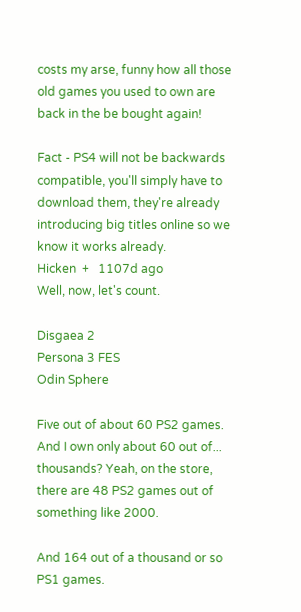costs my arse, funny how all those old games you used to own are back in the be bought again!

Fact - PS4 will not be backwards compatible, you'll simply have to download them, they're already introducing big titles online so we know it works already.
Hicken  +   1107d ago
Well, now, let's count.

Disgaea 2
Persona 3 FES
Odin Sphere

Five out of about 60 PS2 games. And I own only about 60 out of... thousands? Yeah, on the store, there are 48 PS2 games out of something like 2000.

And 164 out of a thousand or so PS1 games.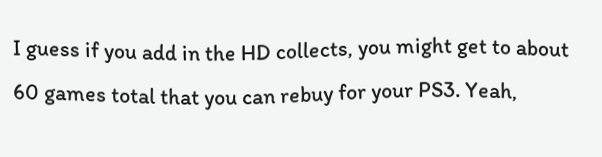I guess if you add in the HD collects, you might get to about 60 games total that you can rebuy for your PS3. Yeah,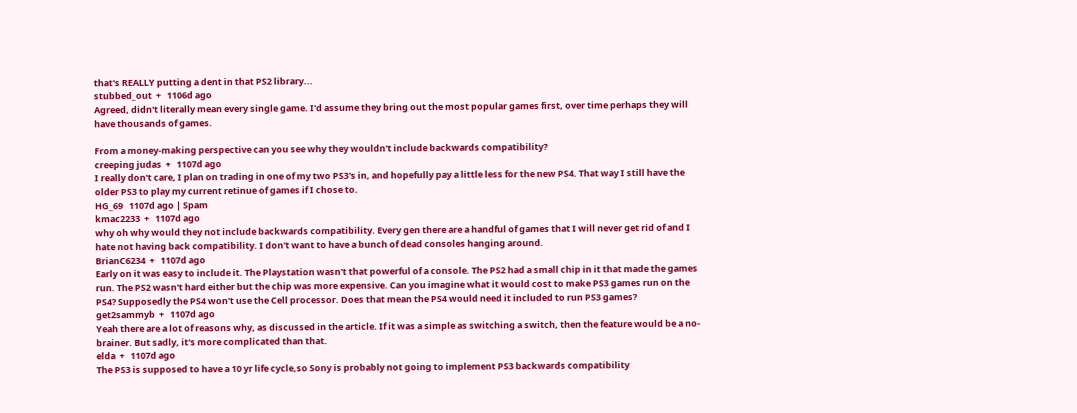that's REALLY putting a dent in that PS2 library...
stubbed_out  +   1106d ago
Agreed, didn't literally mean every single game. I'd assume they bring out the most popular games first, over time perhaps they will have thousands of games.

From a money-making perspective can you see why they wouldn't include backwards compatibility?
creeping judas  +   1107d ago
I really don't care, I plan on trading in one of my two PS3's in, and hopefully pay a little less for the new PS4. That way I still have the older PS3 to play my current retinue of games if I chose to.
HG_69   1107d ago | Spam
kmac2233  +   1107d ago
why oh why would they not include backwards compatibility. Every gen there are a handful of games that I will never get rid of and I hate not having back compatibility. I don't want to have a bunch of dead consoles hanging around.
BrianC6234  +   1107d ago
Early on it was easy to include it. The Playstation wasn't that powerful of a console. The PS2 had a small chip in it that made the games run. The PS2 wasn't hard either but the chip was more expensive. Can you imagine what it would cost to make PS3 games run on the PS4? Supposedly the PS4 won't use the Cell processor. Does that mean the PS4 would need it included to run PS3 games?
get2sammyb  +   1107d ago
Yeah there are a lot of reasons why, as discussed in the article. If it was a simple as switching a switch, then the feature would be a no-brainer. But sadly, it's more complicated than that.
elda  +   1107d ago
The PS3 is supposed to have a 10 yr life cycle,so Sony is probably not going to implement PS3 backwards compatibility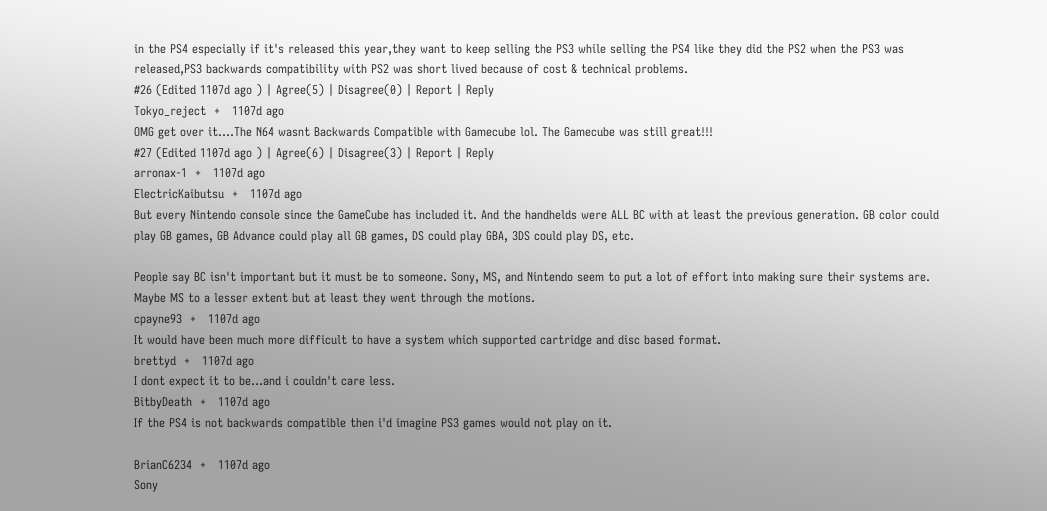in the PS4 especially if it's released this year,they want to keep selling the PS3 while selling the PS4 like they did the PS2 when the PS3 was released,PS3 backwards compatibility with PS2 was short lived because of cost & technical problems.
#26 (Edited 1107d ago ) | Agree(5) | Disagree(0) | Report | Reply
Tokyo_reject  +   1107d ago
OMG get over it....The N64 wasnt Backwards Compatible with Gamecube lol. The Gamecube was still great!!!
#27 (Edited 1107d ago ) | Agree(6) | Disagree(3) | Report | Reply
arronax-1  +   1107d ago
ElectricKaibutsu  +   1107d ago
But every Nintendo console since the GameCube has included it. And the handhelds were ALL BC with at least the previous generation. GB color could play GB games, GB Advance could play all GB games, DS could play GBA, 3DS could play DS, etc.

People say BC isn't important but it must be to someone. Sony, MS, and Nintendo seem to put a lot of effort into making sure their systems are. Maybe MS to a lesser extent but at least they went through the motions.
cpayne93  +   1107d ago
It would have been much more difficult to have a system which supported cartridge and disc based format.
brettyd  +   1107d ago
I dont expect it to be...and i couldn't care less.
BitbyDeath  +   1107d ago
If the PS4 is not backwards compatible then i'd imagine PS3 games would not play on it.

BrianC6234  +   1107d ago
Sony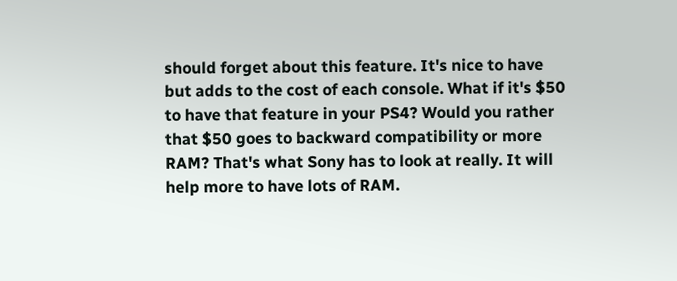should forget about this feature. It's nice to have but adds to the cost of each console. What if it's $50 to have that feature in your PS4? Would you rather that $50 goes to backward compatibility or more RAM? That's what Sony has to look at really. It will help more to have lots of RAM.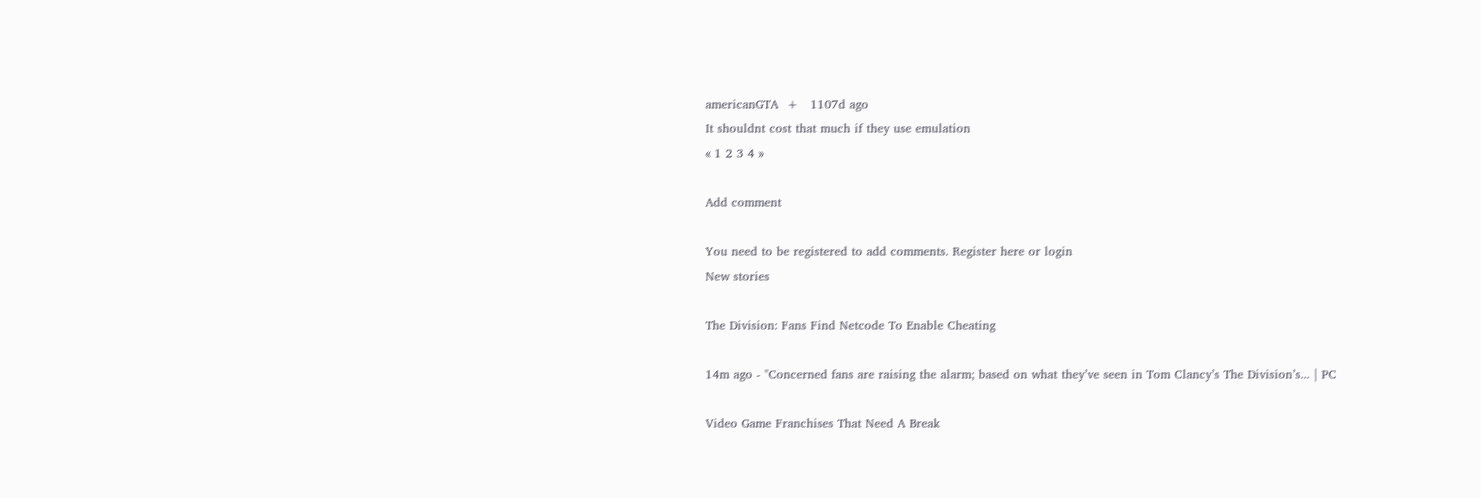americanGTA  +   1107d ago
It shouldnt cost that much if they use emulation
« 1 2 3 4 »

Add comment

You need to be registered to add comments. Register here or login
New stories

The Division: Fans Find Netcode To Enable Cheating

14m ago - "Concerned fans are raising the alarm; based on what they’ve seen in Tom Clancy’s The Division’s... | PC

Video Game Franchises That Need A Break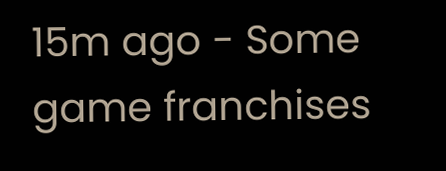15m ago - Some game franchises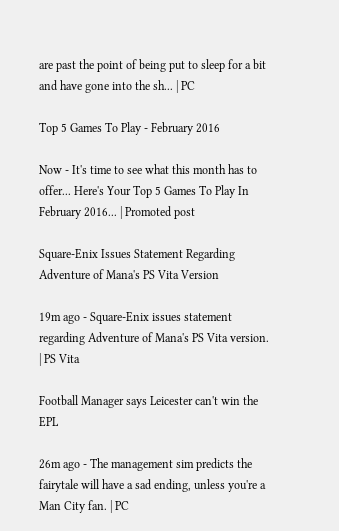are past the point of being put to sleep for a bit and have gone into the sh... | PC

Top 5 Games To Play - February 2016

Now - It's time to see what this month has to offer... Here's Your Top 5 Games To Play In February 2016... | Promoted post

Square-Enix Issues Statement Regarding Adventure of Mana's PS Vita Version

19m ago - Square-Enix issues statement regarding Adventure of Mana's PS Vita version. | PS Vita

Football Manager says Leicester can't win the EPL

26m ago - The management sim predicts the fairytale will have a sad ending, unless you're a Man City fan. | PC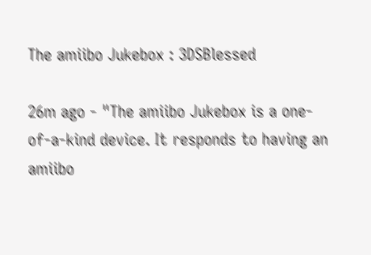The amiibo Jukebox : 3DSBlessed

26m ago - "The amiibo Jukebox is a one-of-a-kind device. It responds to having an amiibo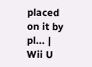placed on it by pl... | Wii U